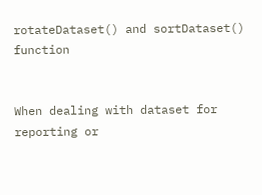rotateDataset() and sortDataset() function


When dealing with dataset for reporting or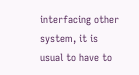interfacing other system, it is usual to have to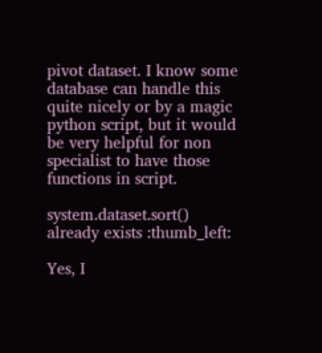pivot dataset. I know some database can handle this quite nicely or by a magic python script, but it would be very helpful for non specialist to have those functions in script.

system.dataset.sort() already exists :thumb_left:

Yes, I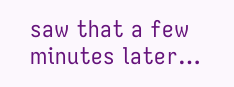saw that a few minutes later…